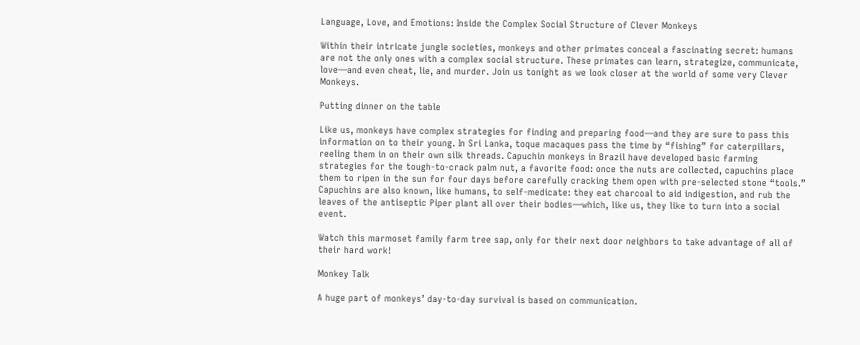Language, Love, and Emotions: Inside the Complex Social Structure of Clever Monkeys

Within their intricate jungle societies, monkeys and other primates conceal a fascinating secret: humans are not the only ones with a complex social structure. These primates can learn, strategize, communicate, love—and even cheat, lie, and murder. Join us tonight as we look closer at the world of some very Clever Monkeys.

Putting dinner on the table

Like us, monkeys have complex strategies for finding and preparing food—and they are sure to pass this information on to their young. In Sri Lanka, toque macaques pass the time by “fishing” for caterpillars, reeling them in on their own silk threads. Capuchin monkeys in Brazil have developed basic farming strategies for the tough-to-crack palm nut, a favorite food: once the nuts are collected, capuchins place them to ripen in the sun for four days before carefully cracking them open with pre-selected stone “tools.” Capuchins are also known, like humans, to self-medicate: they eat charcoal to aid indigestion, and rub the leaves of the antiseptic Piper plant all over their bodies—which, like us, they like to turn into a social event.

Watch this marmoset family farm tree sap, only for their next door neighbors to take advantage of all of their hard work!

Monkey Talk

A huge part of monkeys’ day-to-day survival is based on communication.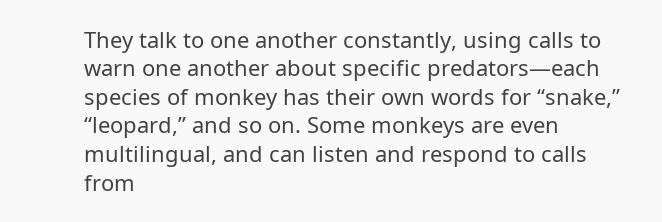They talk to one another constantly, using calls to warn one another about specific predators—each species of monkey has their own words for “snake,” “leopard,” and so on. Some monkeys are even multilingual, and can listen and respond to calls from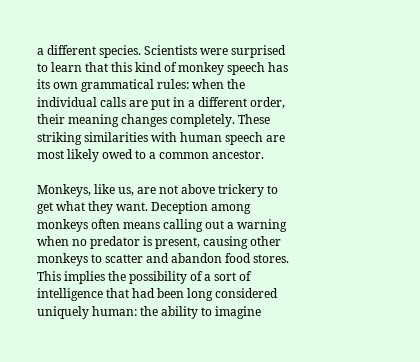a different species. Scientists were surprised to learn that this kind of monkey speech has its own grammatical rules: when the individual calls are put in a different order, their meaning changes completely. These striking similarities with human speech are most likely owed to a common ancestor.

Monkeys, like us, are not above trickery to get what they want. Deception among monkeys often means calling out a warning when no predator is present, causing other monkeys to scatter and abandon food stores. This implies the possibility of a sort of intelligence that had been long considered uniquely human: the ability to imagine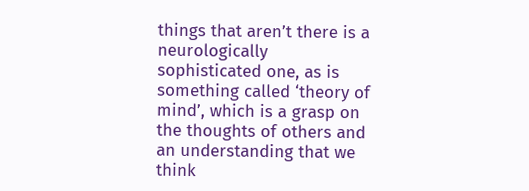things that aren’t there is a neurologically sophisticated one, as is something called ‘theory of mind’, which is a grasp on the thoughts of others and an understanding that we think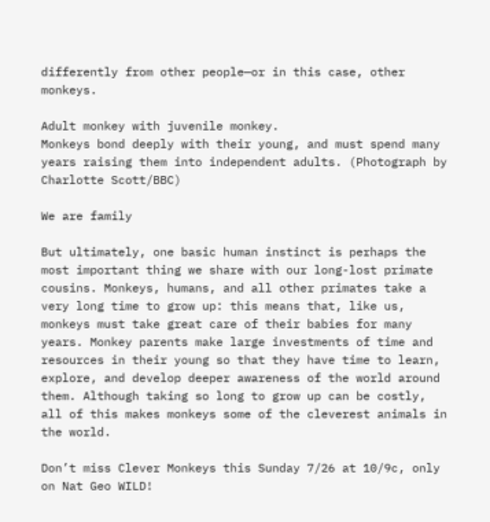differently from other people—or in this case, other monkeys.

Adult monkey with juvenile monkey.
Monkeys bond deeply with their young, and must spend many years raising them into independent adults. (Photograph by Charlotte Scott/BBC)

We are family

But ultimately, one basic human instinct is perhaps the most important thing we share with our long-lost primate cousins. Monkeys, humans, and all other primates take a very long time to grow up: this means that, like us, monkeys must take great care of their babies for many years. Monkey parents make large investments of time and resources in their young so that they have time to learn, explore, and develop deeper awareness of the world around them. Although taking so long to grow up can be costly, all of this makes monkeys some of the cleverest animals in the world.

Don’t miss Clever Monkeys this Sunday 7/26 at 10/9c, only on Nat Geo WILD!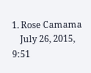1. Rose Camama
    July 26, 2015, 9:51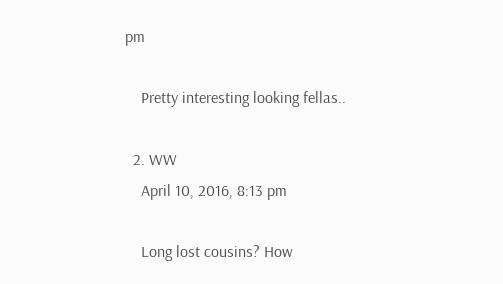pm

    Pretty interesting looking fellas..

  2. WW
    April 10, 2016, 8:13 pm

    Long lost cousins? How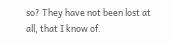so? They have not been lost at all, that I know of.